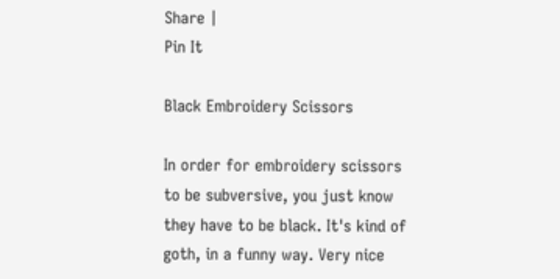Share |
Pin It

Black Embroidery Scissors

In order for embroidery scissors to be subversive, you just know they have to be black. It's kind of goth, in a funny way. Very nice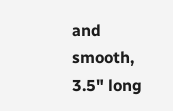and smooth, 3.5" long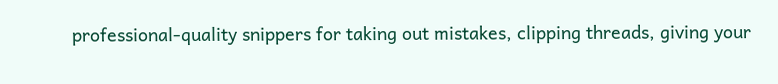professional-quality snippers for taking out mistakes, clipping threads, giving your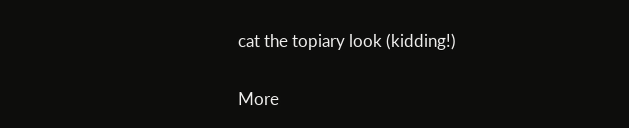cat the topiary look (kidding!)

More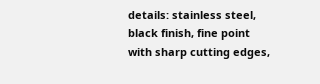details: stainless steel, black finish, fine point with sharp cutting edges,